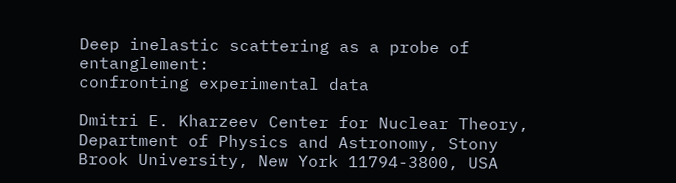Deep inelastic scattering as a probe of entanglement:
confronting experimental data

Dmitri E. Kharzeev Center for Nuclear Theory, Department of Physics and Astronomy, Stony Brook University, New York 11794-3800, USA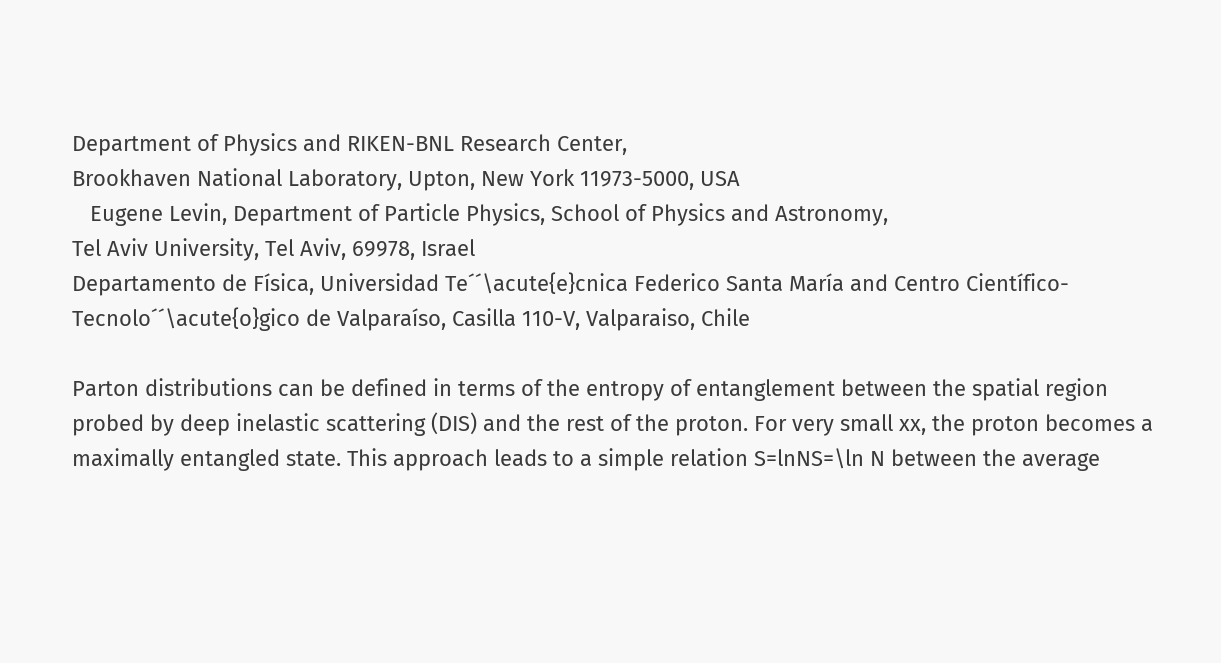Department of Physics and RIKEN-BNL Research Center,
Brookhaven National Laboratory, Upton, New York 11973-5000, USA
   Eugene Levin, Department of Particle Physics, School of Physics and Astronomy,
Tel Aviv University, Tel Aviv, 69978, Israel
Departamento de Física, Universidad Te´´\acute{e}cnica Federico Santa María and Centro Científico-Tecnolo´´\acute{o}gico de Valparaíso, Casilla 110-V, Valparaiso, Chile

Parton distributions can be defined in terms of the entropy of entanglement between the spatial region probed by deep inelastic scattering (DIS) and the rest of the proton. For very small xx, the proton becomes a maximally entangled state. This approach leads to a simple relation S=lnNS=\ln N between the average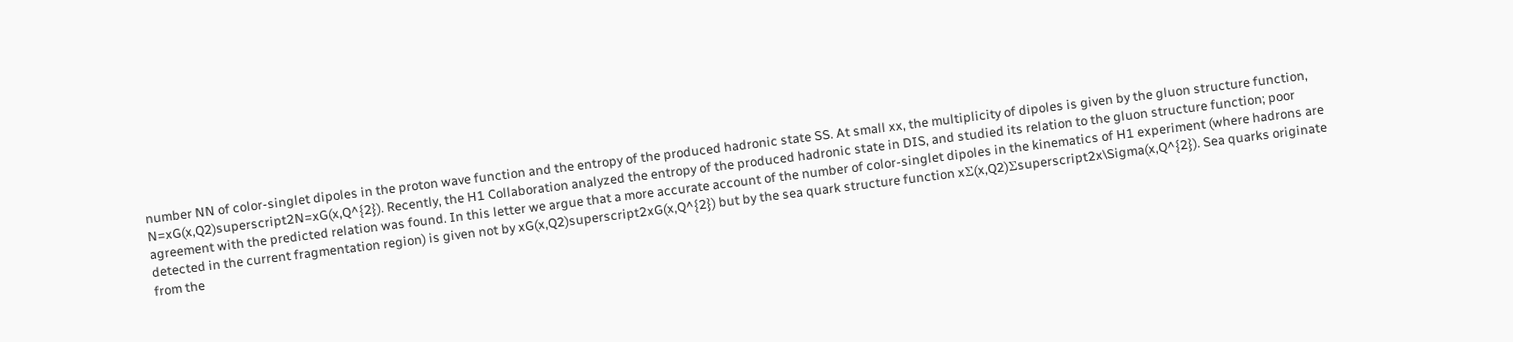number NN of color-singlet dipoles in the proton wave function and the entropy of the produced hadronic state SS. At small xx, the multiplicity of dipoles is given by the gluon structure function, N=xG(x,Q2)superscript2N=xG(x,Q^{2}). Recently, the H1 Collaboration analyzed the entropy of the produced hadronic state in DIS, and studied its relation to the gluon structure function; poor agreement with the predicted relation was found. In this letter we argue that a more accurate account of the number of color-singlet dipoles in the kinematics of H1 experiment (where hadrons are detected in the current fragmentation region) is given not by xG(x,Q2)superscript2xG(x,Q^{2}) but by the sea quark structure function xΣ(x,Q2)Σsuperscript2x\Sigma(x,Q^{2}). Sea quarks originate from the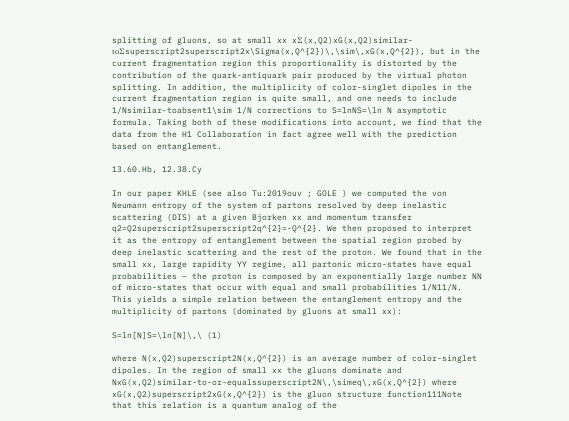splitting of gluons, so at small xx xΣ(x,Q2)xG(x,Q2)similar-toΣsuperscript2superscript2x\Sigma(x,Q^{2})\,\sim\,xG(x,Q^{2}), but in the current fragmentation region this proportionality is distorted by the contribution of the quark-antiquark pair produced by the virtual photon splitting. In addition, the multiplicity of color-singlet dipoles in the current fragmentation region is quite small, and one needs to include 1/Nsimilar-toabsent1\sim 1/N corrections to S=lnNS=\ln N asymptotic formula. Taking both of these modifications into account, we find that the data from the H1 Collaboration in fact agree well with the prediction based on entanglement.

13.60.Hb, 12.38.Cy

In our paper KHLE (see also Tu:2019ouv ; GOLE ) we computed the von Neumann entropy of the system of partons resolved by deep inelastic scattering (DIS) at a given Bjorken xx and momentum transfer q2=Q2superscript2superscript2q^{2}=-Q^{2}. We then proposed to interpret it as the entropy of entanglement between the spatial region probed by deep inelastic scattering and the rest of the proton. We found that in the small xx, large rapidity YY regime, all partonic micro-states have equal probabilities – the proton is composed by an exponentially large number NN of micro-states that occur with equal and small probabilities 1/N11/N. This yields a simple relation between the entanglement entropy and the multiplicity of partons (dominated by gluons at small xx):

S=ln[N]S=\ln[N]\,\ (1)

where N(x,Q2)superscript2N(x,Q^{2}) is an average number of color-singlet dipoles. In the region of small xx the gluons dominate and NxG(x,Q2)similar-to-or-equalssuperscript2N\,\simeq\,xG(x,Q^{2}) where xG(x,Q2)superscript2xG(x,Q^{2}) is the gluon structure function111Note that this relation is a quantum analog of the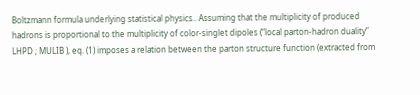Boltzmann formula underlying statistical physics.. Assuming that the multiplicity of produced hadrons is proportional to the multiplicity of color-singlet dipoles (“local parton-hadron duality” LHPD ; MULIB ), eq. (1) imposes a relation between the parton structure function (extracted from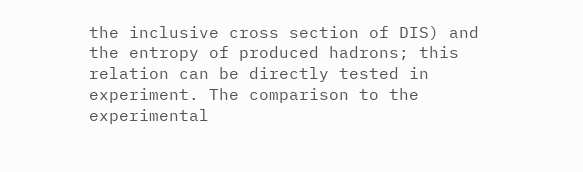the inclusive cross section of DIS) and the entropy of produced hadrons; this relation can be directly tested in experiment. The comparison to the experimental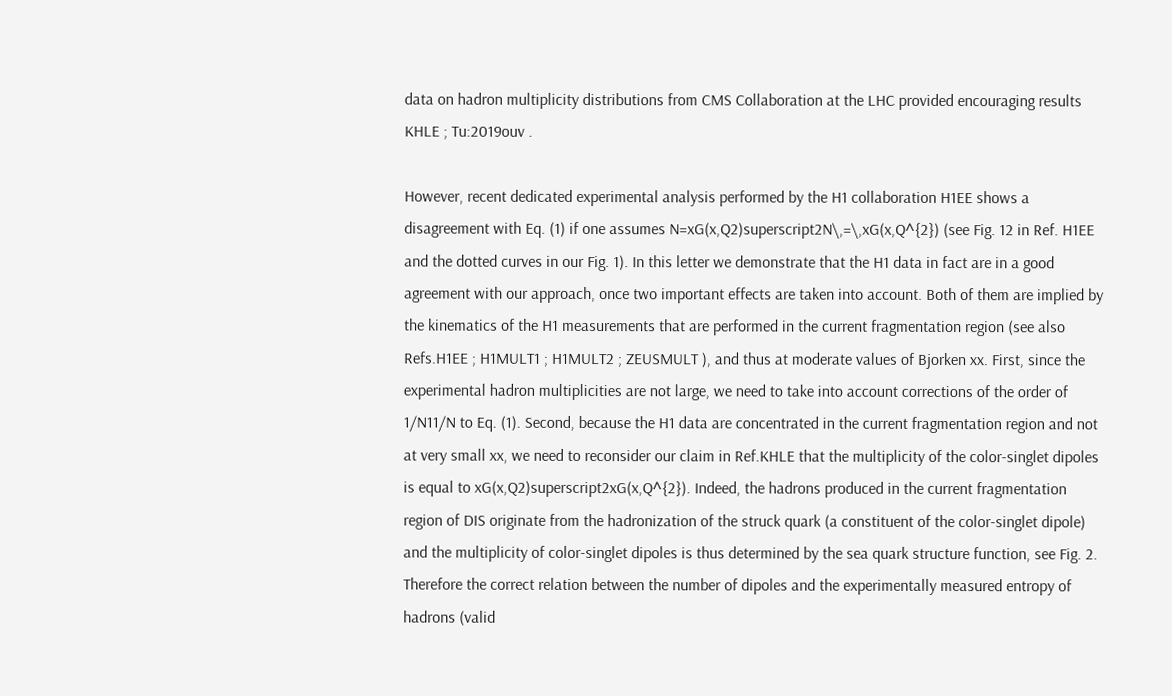data on hadron multiplicity distributions from CMS Collaboration at the LHC provided encouraging results KHLE ; Tu:2019ouv .

However, recent dedicated experimental analysis performed by the H1 collaboration H1EE shows a disagreement with Eq. (1) if one assumes N=xG(x,Q2)superscript2N\,=\,xG(x,Q^{2}) (see Fig. 12 in Ref. H1EE and the dotted curves in our Fig. 1). In this letter we demonstrate that the H1 data in fact are in a good agreement with our approach, once two important effects are taken into account. Both of them are implied by the kinematics of the H1 measurements that are performed in the current fragmentation region (see also Refs.H1EE ; H1MULT1 ; H1MULT2 ; ZEUSMULT ), and thus at moderate values of Bjorken xx. First, since the experimental hadron multiplicities are not large, we need to take into account corrections of the order of 1/N11/N to Eq. (1). Second, because the H1 data are concentrated in the current fragmentation region and not at very small xx, we need to reconsider our claim in Ref.KHLE that the multiplicity of the color-singlet dipoles is equal to xG(x,Q2)superscript2xG(x,Q^{2}). Indeed, the hadrons produced in the current fragmentation region of DIS originate from the hadronization of the struck quark (a constituent of the color-singlet dipole) and the multiplicity of color-singlet dipoles is thus determined by the sea quark structure function, see Fig. 2. Therefore the correct relation between the number of dipoles and the experimentally measured entropy of hadrons (valid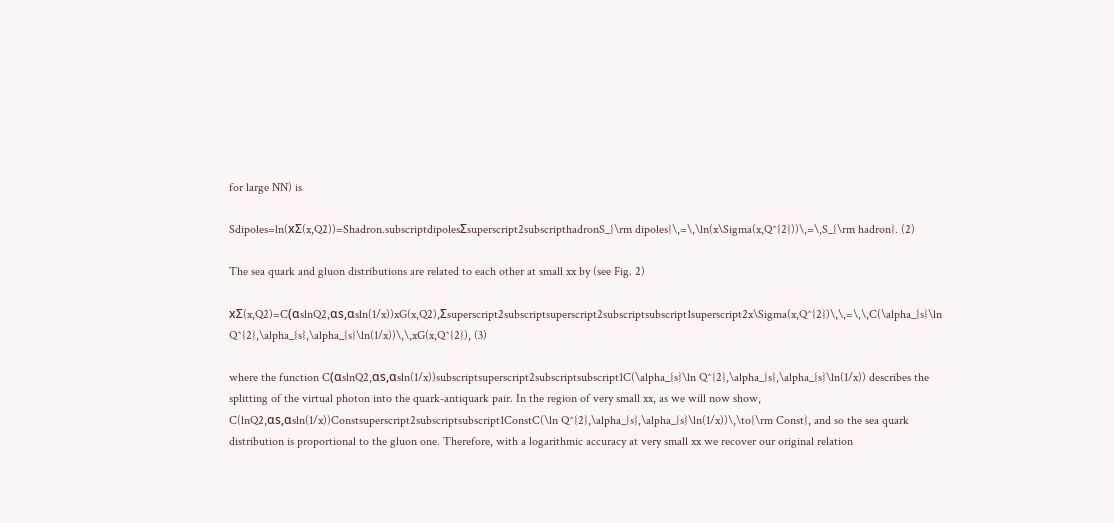for large NN) is

Sdipoles=ln(xΣ(x,Q2))=Shadron.subscriptdipolesΣsuperscript2subscripthadronS_{\rm dipoles}\,=\,\ln(x\Sigma(x,Q^{2}))\,=\,S_{\rm hadron}. (2)

The sea quark and gluon distributions are related to each other at small xx by (see Fig. 2)

xΣ(x,Q2)=C(αslnQ2,αs,αsln(1/x))xG(x,Q2),Σsuperscript2subscriptsuperscript2subscriptsubscript1superscript2x\Sigma(x,Q^{2})\,\,=\,\,C(\alpha_{s}\ln Q^{2},\alpha_{s},\alpha_{s}\ln(1/x))\,\,xG(x,Q^{2}), (3)

where the function C(αslnQ2,αs,αsln(1/x))subscriptsuperscript2subscriptsubscript1C(\alpha_{s}\ln Q^{2},\alpha_{s},\alpha_{s}\ln(1/x)) describes the splitting of the virtual photon into the quark-antiquark pair. In the region of very small xx, as we will now show, C(lnQ2,αs,αsln(1/x))Constsuperscript2subscriptsubscript1ConstC(\ln Q^{2},\alpha_{s},\alpha_{s}\ln(1/x))\,\to{\rm Const}, and so the sea quark distribution is proportional to the gluon one. Therefore, with a logarithmic accuracy at very small xx we recover our original relation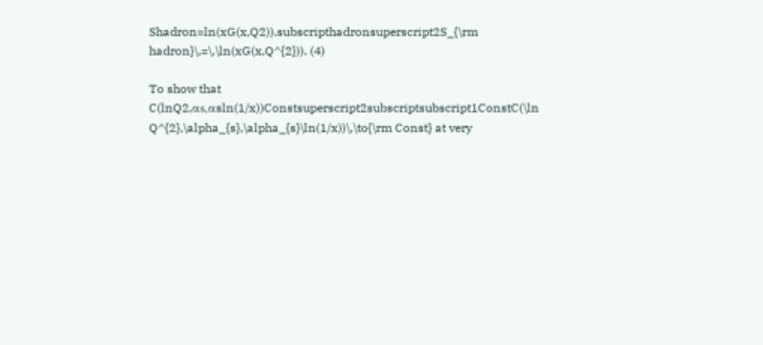Shadron=ln(xG(x,Q2)).subscripthadronsuperscript2S_{\rm hadron}\,=\,\ln(xG(x,Q^{2})). (4)

To show that C(lnQ2,αs,αsln(1/x))Constsuperscript2subscriptsubscript1ConstC(\ln Q^{2},\alpha_{s},\alpha_{s}\ln(1/x))\,\to{\rm Const} at very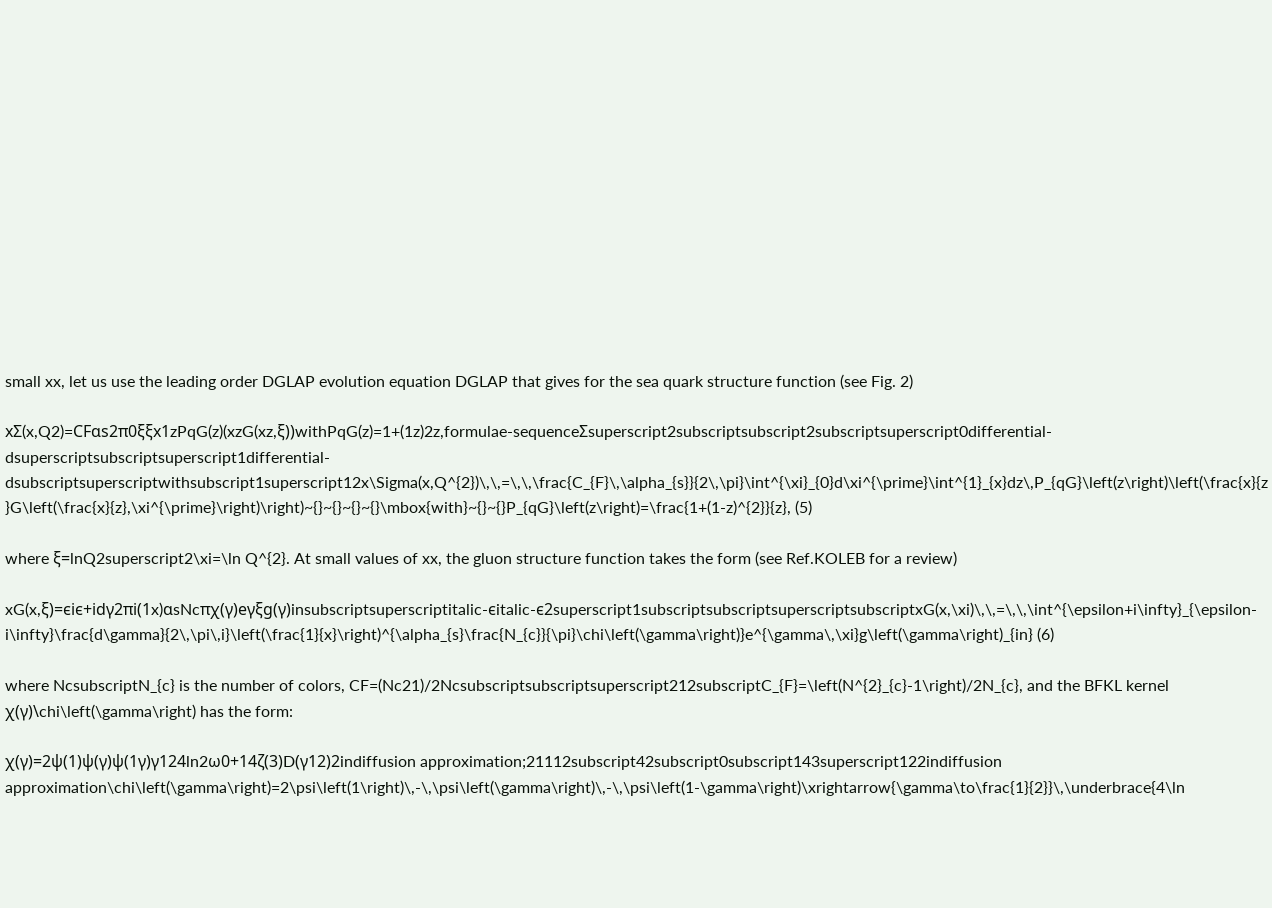small xx, let us use the leading order DGLAP evolution equation DGLAP that gives for the sea quark structure function (see Fig. 2)

xΣ(x,Q2)=CFαs2π0ξξx1zPqG(z)(xzG(xz,ξ))withPqG(z)=1+(1z)2z,formulae-sequenceΣsuperscript2subscriptsubscript2subscriptsuperscript0differential-dsuperscriptsubscriptsuperscript1differential-dsubscriptsuperscriptwithsubscript1superscript12x\Sigma(x,Q^{2})\,\,=\,\,\frac{C_{F}\,\alpha_{s}}{2\,\pi}\int^{\xi}_{0}d\xi^{\prime}\int^{1}_{x}dz\,P_{qG}\left(z\right)\left(\frac{x}{z}G\left(\frac{x}{z},\xi^{\prime}\right)\right)~{}~{}~{}~{}\mbox{with}~{}~{}P_{qG}\left(z\right)=\frac{1+(1-z)^{2}}{z}, (5)

where ξ=lnQ2superscript2\xi=\ln Q^{2}. At small values of xx, the gluon structure function takes the form (see Ref.KOLEB for a review)

xG(x,ξ)=ϵiϵ+idγ2πi(1x)αsNcπχ(γ)eγξg(γ)insubscriptsuperscriptitalic-ϵitalic-ϵ2superscript1subscriptsubscriptsuperscriptsubscriptxG(x,\xi)\,\,=\,\,\int^{\epsilon+i\infty}_{\epsilon-i\infty}\frac{d\gamma}{2\,\pi\,i}\left(\frac{1}{x}\right)^{\alpha_{s}\frac{N_{c}}{\pi}\chi\left(\gamma\right)}e^{\gamma\,\xi}g\left(\gamma\right)_{in} (6)

where NcsubscriptN_{c} is the number of colors, CF=(Nc21)/2Ncsubscriptsubscriptsuperscript212subscriptC_{F}=\left(N^{2}_{c}-1\right)/2N_{c}, and the BFKL kernel χ(γ)\chi\left(\gamma\right) has the form:

χ(γ)=2ψ(1)ψ(γ)ψ(1γ)γ124ln2ω0+14ζ(3)D(γ12)2indiffusion approximation;21112subscript42subscript0subscript143superscript122indiffusion approximation\chi\left(\gamma\right)=2\psi\left(1\right)\,-\,\psi\left(\gamma\right)\,-\,\psi\left(1-\gamma\right)\xrightarrow{\gamma\to\frac{1}{2}}\,\underbrace{4\ln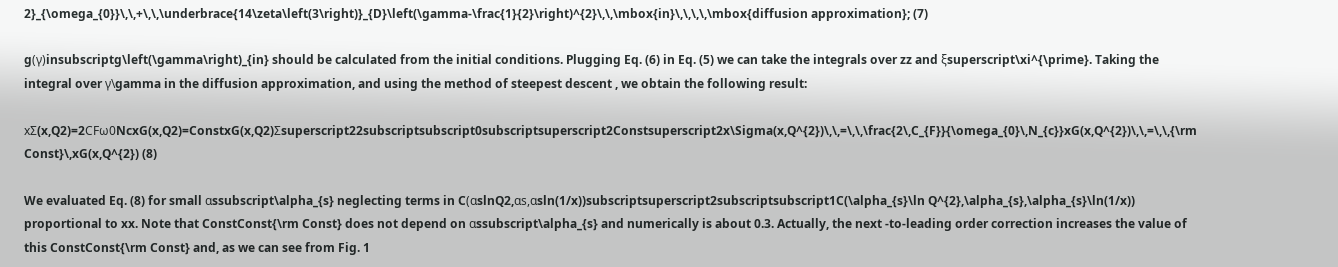2}_{\omega_{0}}\,\,+\,\,\underbrace{14\zeta\left(3\right)}_{D}\left(\gamma-\frac{1}{2}\right)^{2}\,\,\mbox{in}\,\,\,\,\mbox{diffusion approximation}; (7)

g(γ)insubscriptg\left(\gamma\right)_{in} should be calculated from the initial conditions. Plugging Eq. (6) in Eq. (5) we can take the integrals over zz and ξsuperscript\xi^{\prime}. Taking the integral over γ\gamma in the diffusion approximation, and using the method of steepest descent , we obtain the following result:

xΣ(x,Q2)=2CFω0NcxG(x,Q2)=ConstxG(x,Q2)Σsuperscript22subscriptsubscript0subscriptsuperscript2Constsuperscript2x\Sigma(x,Q^{2})\,\,=\,\,\frac{2\,C_{F}}{\omega_{0}\,N_{c}}xG(x,Q^{2})\,\,=\,\,{\rm Const}\,xG(x,Q^{2}) (8)

We evaluated Eq. (8) for small αssubscript\alpha_{s} neglecting terms in C(αslnQ2,αs,αsln(1/x))subscriptsuperscript2subscriptsubscript1C(\alpha_{s}\ln Q^{2},\alpha_{s},\alpha_{s}\ln(1/x)) proportional to xx. Note that ConstConst{\rm Const} does not depend on αssubscript\alpha_{s} and numerically is about 0.3. Actually, the next -to-leading order correction increases the value of this ConstConst{\rm Const} and, as we can see from Fig. 1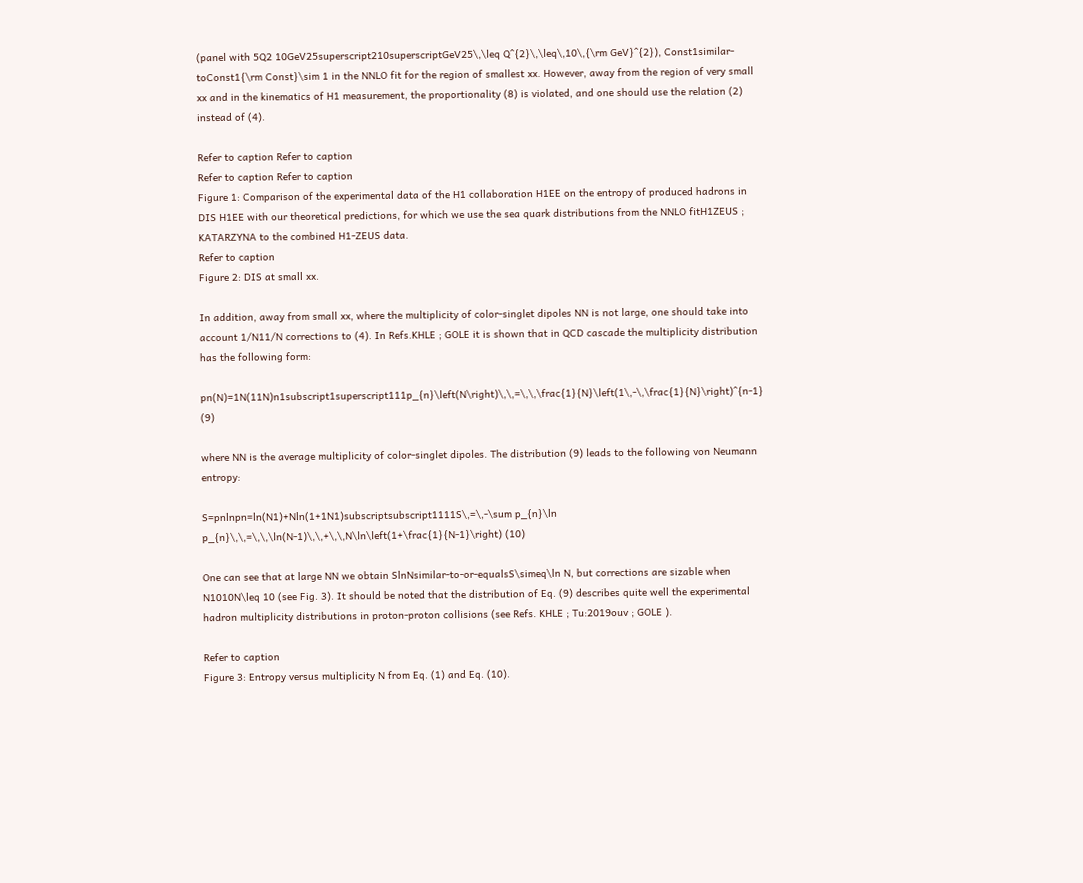(panel with 5Q2 10GeV25superscript210superscriptGeV25\,\leq Q^{2}\,\leq\,10\,{\rm GeV}^{2}), Const1similar-toConst1{\rm Const}\sim 1 in the NNLO fit for the region of smallest xx. However, away from the region of very small xx and in the kinematics of H1 measurement, the proportionality (8) is violated, and one should use the relation (2) instead of (4).

Refer to caption Refer to caption
Refer to caption Refer to caption
Figure 1: Comparison of the experimental data of the H1 collaboration H1EE on the entropy of produced hadrons in DIS H1EE with our theoretical predictions, for which we use the sea quark distributions from the NNLO fitH1ZEUS ; KATARZYNA to the combined H1-ZEUS data.
Refer to caption
Figure 2: DIS at small xx.

In addition, away from small xx, where the multiplicity of color-singlet dipoles NN is not large, one should take into account 1/N11/N corrections to (4). In Refs.KHLE ; GOLE it is shown that in QCD cascade the multiplicity distribution has the following form:

pn(N)=1N(11N)n1subscript1superscript111p_{n}\left(N\right)\,\,=\,\,\frac{1}{N}\left(1\,-\,\frac{1}{N}\right)^{n-1} (9)

where NN is the average multiplicity of color-singlet dipoles. The distribution (9) leads to the following von Neumann entropy:

S=pnlnpn=ln(N1)+Nln(1+1N1)subscriptsubscript1111S\,=\,-\sum p_{n}\ln p_{n}\,\,=\,\,\ln(N-1)\,\,+\,\,N\ln\left(1+\frac{1}{N-1}\right) (10)

One can see that at large NN we obtain SlnNsimilar-to-or-equalsS\simeq\ln N, but corrections are sizable when N1010N\leq 10 (see Fig. 3). It should be noted that the distribution of Eq. (9) describes quite well the experimental hadron multiplicity distributions in proton-proton collisions (see Refs. KHLE ; Tu:2019ouv ; GOLE ).

Refer to caption
Figure 3: Entropy versus multiplicity N from Eq. (1) and Eq. (10).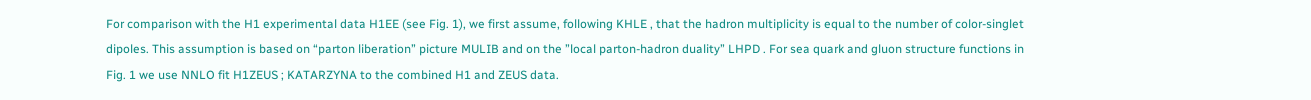For comparison with the H1 experimental data H1EE (see Fig. 1), we first assume, following KHLE , that the hadron multiplicity is equal to the number of color-singlet dipoles. This assumption is based on “parton liberation” picture MULIB and on the ”local parton-hadron duality” LHPD . For sea quark and gluon structure functions in Fig. 1 we use NNLO fit H1ZEUS ; KATARZYNA to the combined H1 and ZEUS data.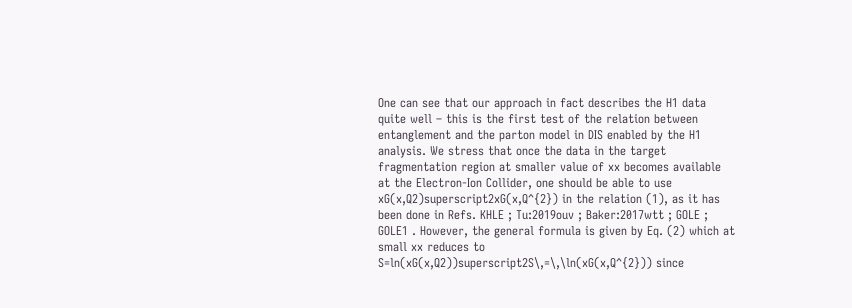One can see that our approach in fact describes the H1 data quite well – this is the first test of the relation between entanglement and the parton model in DIS enabled by the H1 analysis. We stress that once the data in the target fragmentation region at smaller value of xx becomes available at the Electron-Ion Collider, one should be able to use xG(x,Q2)superscript2xG(x,Q^{2}) in the relation (1), as it has been done in Refs. KHLE ; Tu:2019ouv ; Baker:2017wtt ; GOLE ; GOLE1 . However, the general formula is given by Eq. (2) which at small xx reduces to S=ln(xG(x,Q2))superscript2S\,=\,\ln(xG(x,Q^{2})) since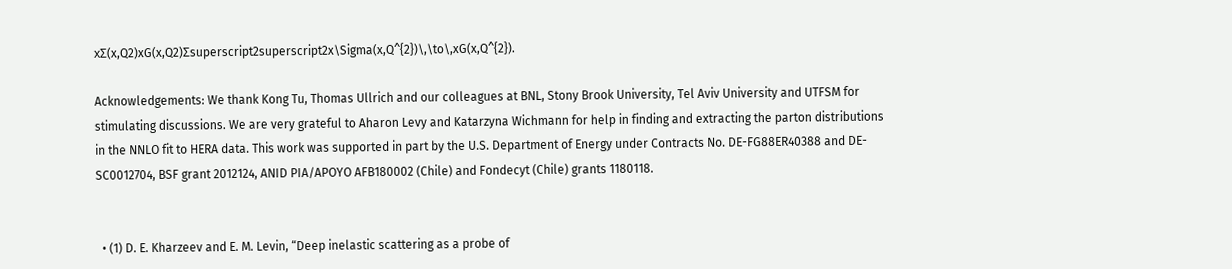xΣ(x,Q2)xG(x,Q2)Σsuperscript2superscript2x\Sigma(x,Q^{2})\,\to\,xG(x,Q^{2}).

Acknowledgements: We thank Kong Tu, Thomas Ullrich and our colleagues at BNL, Stony Brook University, Tel Aviv University and UTFSM for stimulating discussions. We are very grateful to Aharon Levy and Katarzyna Wichmann for help in finding and extracting the parton distributions in the NNLO fit to HERA data. This work was supported in part by the U.S. Department of Energy under Contracts No. DE-FG88ER40388 and DE-SC0012704, BSF grant 2012124, ANID PIA/APOYO AFB180002 (Chile) and Fondecyt (Chile) grants 1180118.


  • (1) D. E. Kharzeev and E. M. Levin, “Deep inelastic scattering as a probe of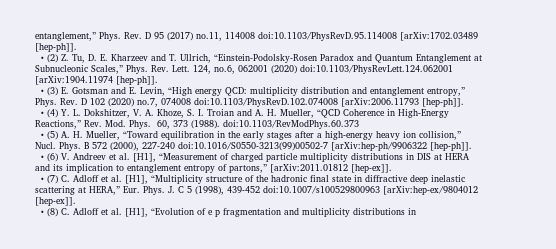entanglement,” Phys. Rev. D 95 (2017) no.11, 114008 doi:10.1103/PhysRevD.95.114008 [arXiv:1702.03489 [hep-ph]].
  • (2) Z. Tu, D. E. Kharzeev and T. Ullrich, “Einstein-Podolsky-Rosen Paradox and Quantum Entanglement at Subnucleonic Scales,” Phys. Rev. Lett. 124, no.6, 062001 (2020) doi:10.1103/PhysRevLett.124.062001 [arXiv:1904.11974 [hep-ph]].
  • (3) E. Gotsman and E. Levin, “High energy QCD: multiplicity distribution and entanglement entropy,” Phys. Rev. D 102 (2020) no.7, 074008 doi:10.1103/PhysRevD.102.074008 [arXiv:2006.11793 [hep-ph]].
  • (4) Y. L. Dokshitzer, V. A. Khoze, S. I. Troian and A. H. Mueller, “QCD Coherence in High-Energy Reactions,” Rev. Mod. Phys.  60, 373 (1988). doi:10.1103/RevModPhys.60.373
  • (5) A. H. Mueller, “Toward equilibration in the early stages after a high-energy heavy ion collision,” Nucl. Phys. B 572 (2000), 227-240 doi:10.1016/S0550-3213(99)00502-7 [arXiv:hep-ph/9906322 [hep-ph]].
  • (6) V. Andreev et al. [H1], “Measurement of charged particle multiplicity distributions in DIS at HERA and its implication to entanglement entropy of partons,” [arXiv:2011.01812 [hep-ex]].
  • (7) C. Adloff et al. [H1], “Multiplicity structure of the hadronic final state in diffractive deep inelastic scattering at HERA,” Eur. Phys. J. C 5 (1998), 439-452 doi:10.1007/s100529800963 [arXiv:hep-ex/9804012 [hep-ex]].
  • (8) C. Adloff et al. [H1], “Evolution of e p fragmentation and multiplicity distributions in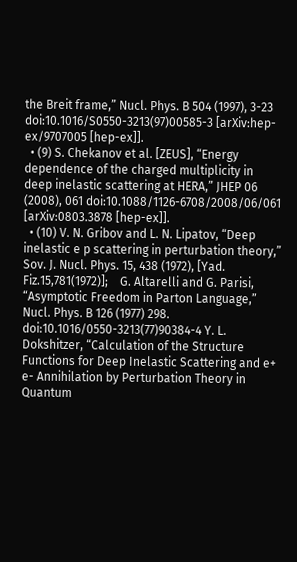the Breit frame,” Nucl. Phys. B 504 (1997), 3-23 doi:10.1016/S0550-3213(97)00585-3 [arXiv:hep-ex/9707005 [hep-ex]].
  • (9) S. Chekanov et al. [ZEUS], “Energy dependence of the charged multiplicity in deep inelastic scattering at HERA,” JHEP 06 (2008), 061 doi:10.1088/1126-6708/2008/06/061 [arXiv:0803.3878 [hep-ex]].
  • (10) V. N. Gribov and L. N. Lipatov, “Deep inelastic e p scattering in perturbation theory,” Sov. J. Nucl. Phys. 15, 438 (1972), [Yad. Fiz.15,781(1972)];    G. Altarelli and G. Parisi, “Asymptotic Freedom in Parton Language,” Nucl. Phys. B 126 (1977) 298. doi:10.1016/0550-3213(77)90384-4 Y. L. Dokshitzer, “Calculation of the Structure Functions for Deep Inelastic Scattering and e+ e- Annihilation by Perturbation Theory in Quantum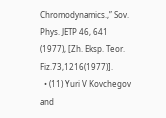Chromodynamics.,” Sov. Phys. JETP 46, 641 (1977), [Zh. Eksp. Teor. Fiz.73,1216(1977)].
  • (11) Yuri V Kovchegov and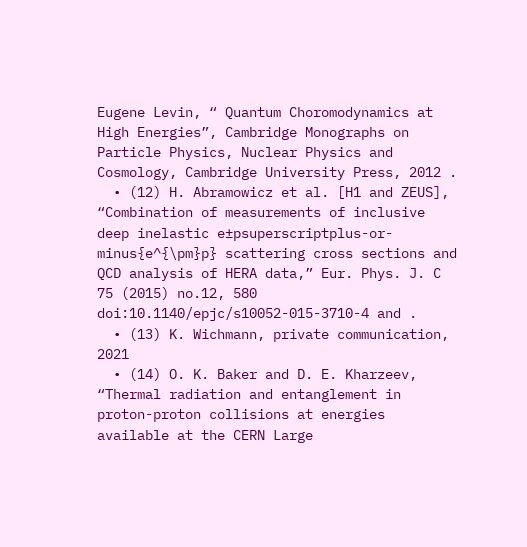Eugene Levin, “ Quantum Choromodynamics at High Energies”, Cambridge Monographs on Particle Physics, Nuclear Physics and Cosmology, Cambridge University Press, 2012 .
  • (12) H. Abramowicz et al. [H1 and ZEUS], “Combination of measurements of inclusive deep inelastic e±psuperscriptplus-or-minus{e^{\pm}p} scattering cross sections and QCD analysis of HERA data,” Eur. Phys. J. C 75 (2015) no.12, 580 doi:10.1140/epjc/s10052-015-3710-4 and .
  • (13) K. Wichmann, private communication, 2021
  • (14) O. K. Baker and D. E. Kharzeev, “Thermal radiation and entanglement in proton-proton collisions at energies available at the CERN Large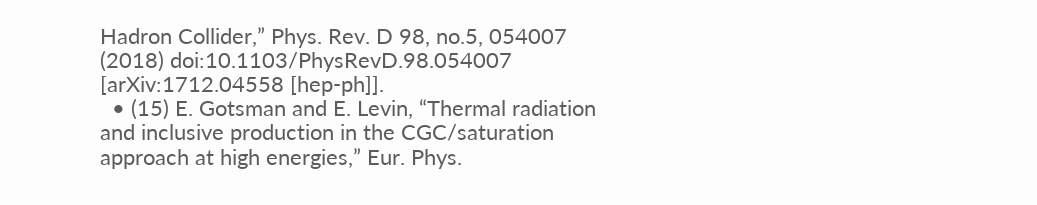Hadron Collider,” Phys. Rev. D 98, no.5, 054007 (2018) doi:10.1103/PhysRevD.98.054007 [arXiv:1712.04558 [hep-ph]].
  • (15) E. Gotsman and E. Levin, “Thermal radiation and inclusive production in the CGC/saturation approach at high energies,” Eur. Phys.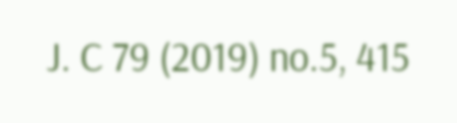J. C 79 (2019) no.5, 415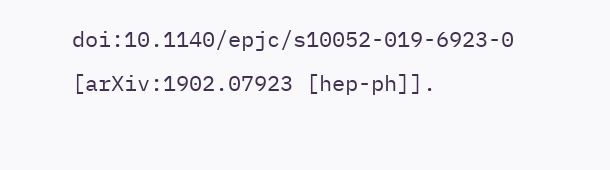doi:10.1140/epjc/s10052-019-6923-0 [arXiv:1902.07923 [hep-ph]].